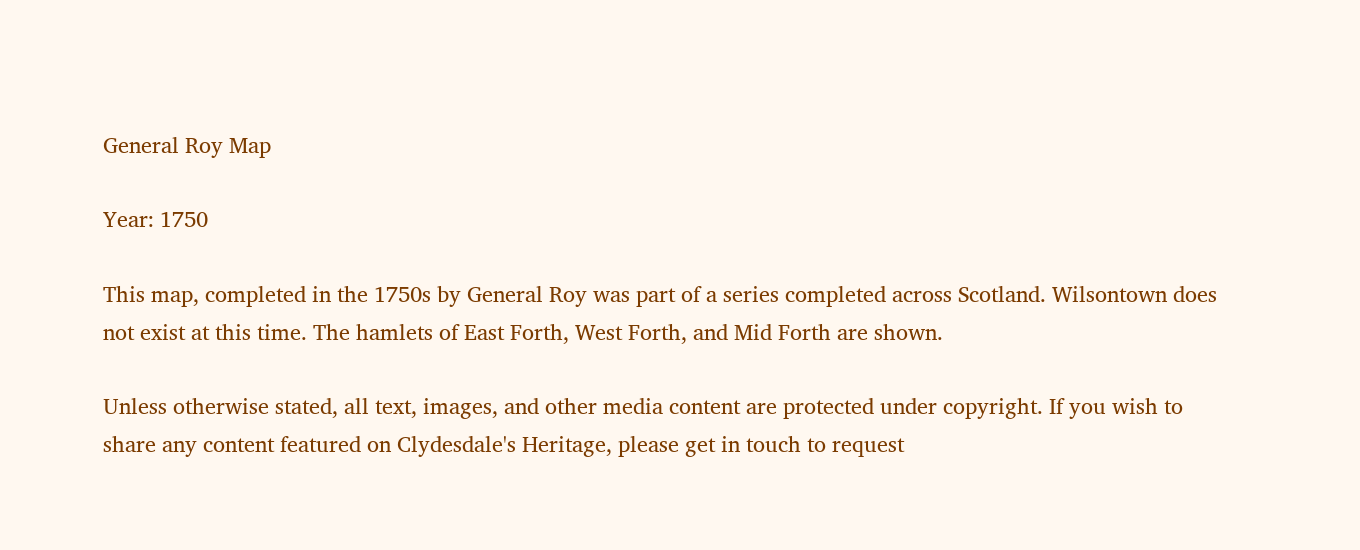General Roy Map

Year: 1750

This map, completed in the 1750s by General Roy was part of a series completed across Scotland. Wilsontown does not exist at this time. The hamlets of East Forth, West Forth, and Mid Forth are shown.

Unless otherwise stated, all text, images, and other media content are protected under copyright. If you wish to share any content featured on Clydesdale's Heritage, please get in touch to request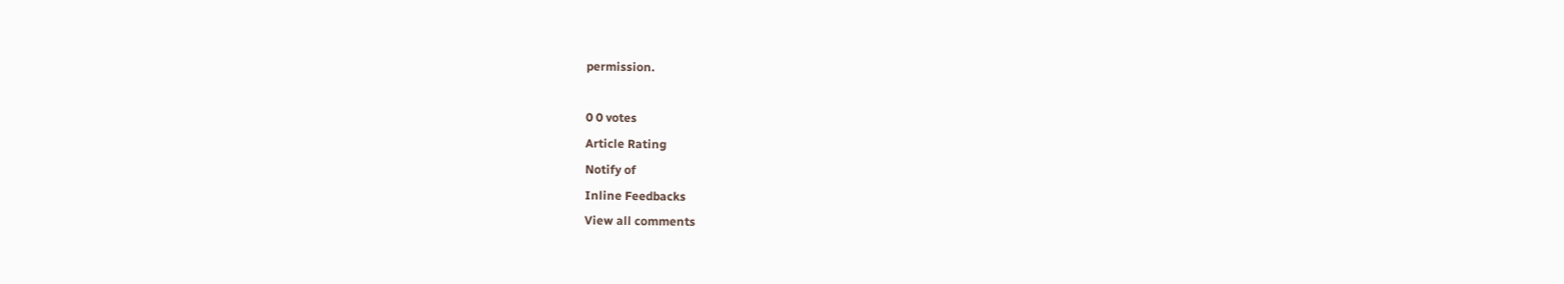permission.

0 0 votes
Article Rating
Notify of
Inline Feedbacks
View all comments